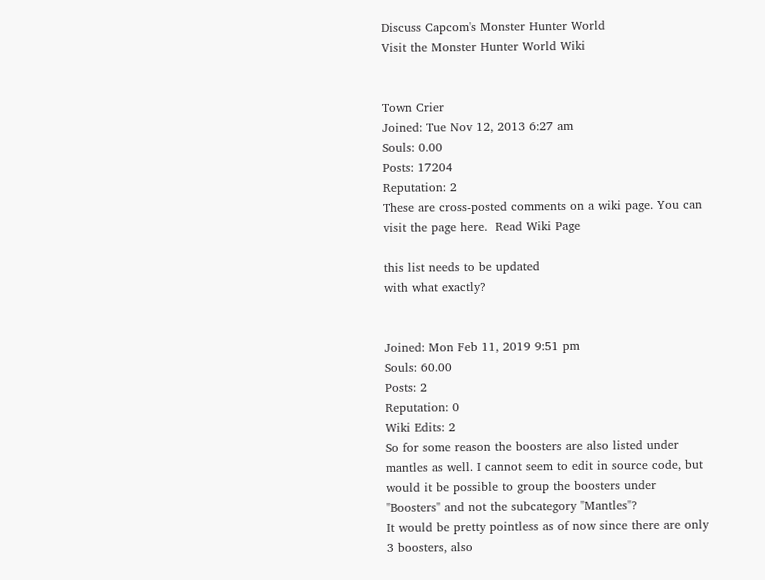Discuss Capcom's Monster Hunter World
Visit the Monster Hunter World Wiki


Town Crier
Joined: Tue Nov 12, 2013 6:27 am
Souls: 0.00
Posts: 17204
Reputation: 2
These are cross-posted comments on a wiki page. You can visit the page here.  Read Wiki Page

this list needs to be updated
with what exactly?


Joined: Mon Feb 11, 2019 9:51 pm
Souls: 60.00
Posts: 2
Reputation: 0
Wiki Edits: 2
So for some reason the boosters are also listed under mantles as well. I cannot seem to edit in source code, but would it be possible to group the boosters under "Boosters" and not the subcategory "Mantles"?
It would be pretty pointless as of now since there are only 3 boosters, also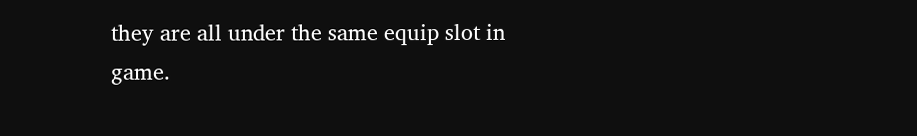they are all under the same equip slot in game.